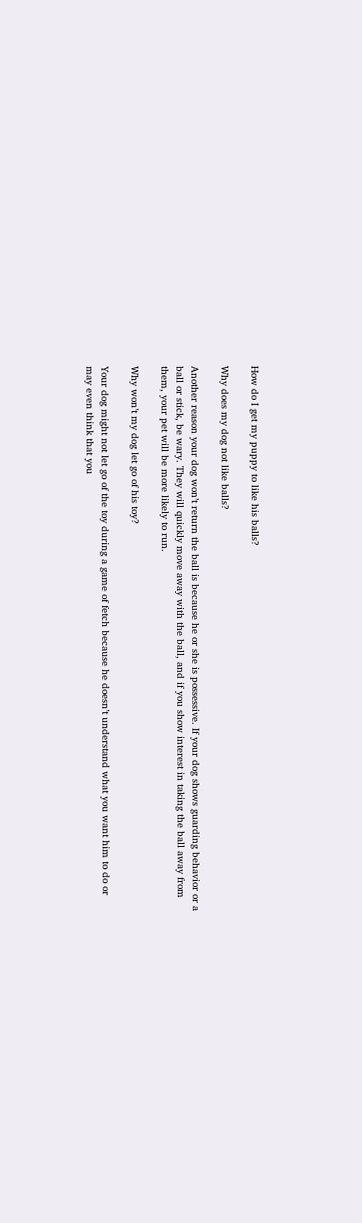How do I get my puppy to like his balls?

Why does my dog not like balls?

Another reason your dog won’t return the ball is because he or she is possessive. If your dog shows guarding behavior or a ball or stick, be wary. They will quickly move away with the ball, and if you show interest in taking the ball away from them, your pet will be more likely to run.

Why won’t my dog let go of his toy?

Your dog might not let go of the toy during a game of fetch because he doesn’t understand what you want him to do or may even think that you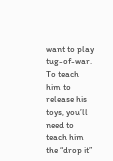want to play tug-of-war. To teach him to release his toys, you’ll need to teach him the “drop it”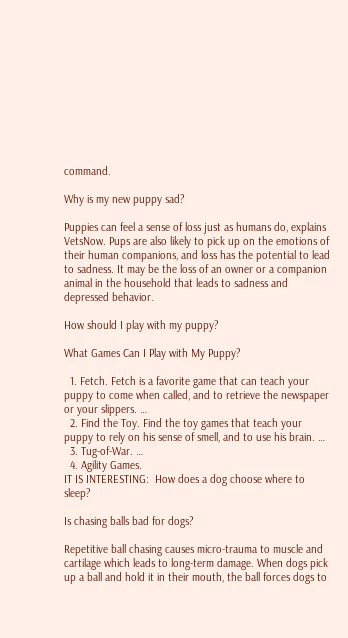command.

Why is my new puppy sad?

Puppies can feel a sense of loss just as humans do, explains VetsNow. Pups are also likely to pick up on the emotions of their human companions, and loss has the potential to lead to sadness. It may be the loss of an owner or a companion animal in the household that leads to sadness and depressed behavior.

How should I play with my puppy?

What Games Can I Play with My Puppy?

  1. Fetch. Fetch is a favorite game that can teach your puppy to come when called, and to retrieve the newspaper or your slippers. …
  2. Find the Toy. Find the toy games that teach your puppy to rely on his sense of smell, and to use his brain. …
  3. Tug-of-War. …
  4. Agility Games.
IT IS INTERESTING:  How does a dog choose where to sleep?

Is chasing balls bad for dogs?

Repetitive ball chasing causes micro-trauma to muscle and cartilage which leads to long-term damage. When dogs pick up a ball and hold it in their mouth, the ball forces dogs to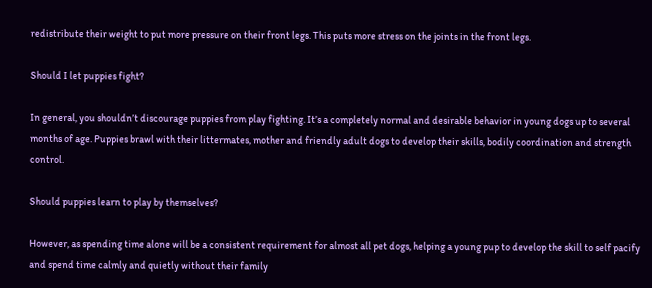redistribute their weight to put more pressure on their front legs. This puts more stress on the joints in the front legs.

Should I let puppies fight?

In general, you shouldn’t discourage puppies from play fighting. It’s a completely normal and desirable behavior in young dogs up to several months of age. Puppies brawl with their littermates, mother and friendly adult dogs to develop their skills, bodily coordination and strength control.

Should puppies learn to play by themselves?

However, as spending time alone will be a consistent requirement for almost all pet dogs, helping a young pup to develop the skill to self pacify and spend time calmly and quietly without their family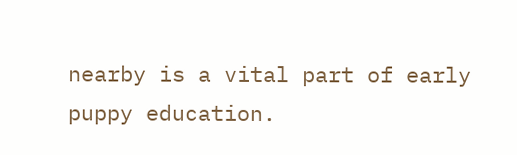nearby is a vital part of early puppy education.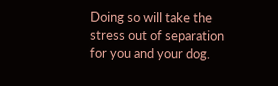Doing so will take the stress out of separation for you and your dog.